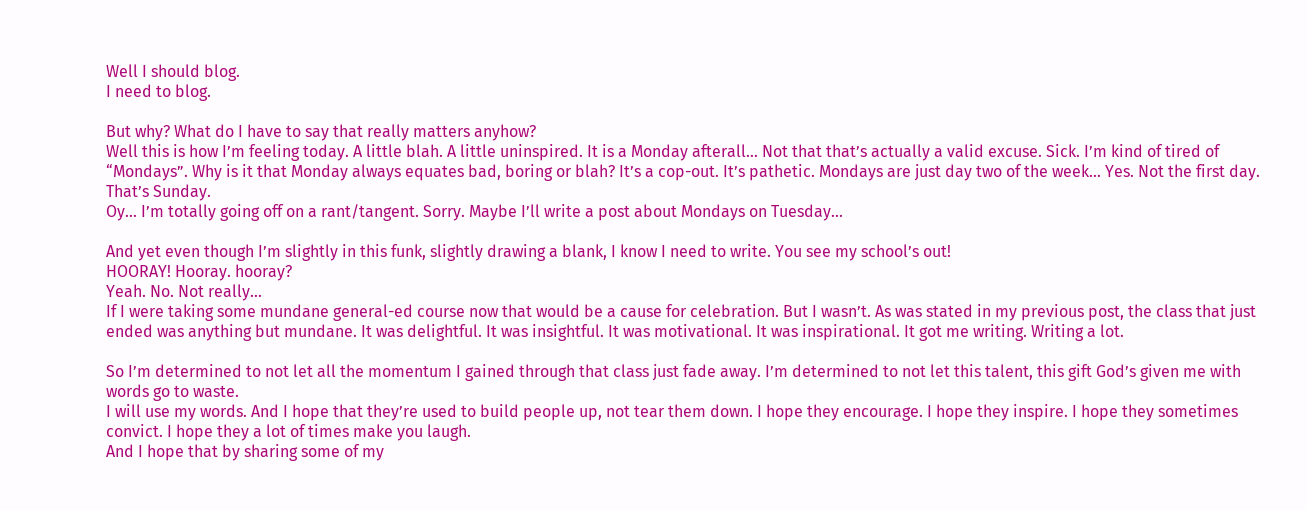Well I should blog.
I need to blog.

But why? What do I have to say that really matters anyhow?
Well this is how I’m feeling today. A little blah. A little uninspired. It is a Monday afterall… Not that that’s actually a valid excuse. Sick. I’m kind of tired of “Mondays”. Why is it that Monday always equates bad, boring or blah? It’s a cop-out. It’s pathetic. Mondays are just day two of the week… Yes. Not the first day. That’s Sunday.
Oy… I’m totally going off on a rant/tangent. Sorry. Maybe I’ll write a post about Mondays on Tuesday…

And yet even though I’m slightly in this funk, slightly drawing a blank, I know I need to write. You see my school’s out!
HOORAY! Hooray. hooray?
Yeah. No. Not really…
If I were taking some mundane general-ed course now that would be a cause for celebration. But I wasn’t. As was stated in my previous post, the class that just ended was anything but mundane. It was delightful. It was insightful. It was motivational. It was inspirational. It got me writing. Writing a lot.

So I’m determined to not let all the momentum I gained through that class just fade away. I’m determined to not let this talent, this gift God’s given me with words go to waste.
I will use my words. And I hope that they’re used to build people up, not tear them down. I hope they encourage. I hope they inspire. I hope they sometimes convict. I hope they a lot of times make you laugh.
And I hope that by sharing some of my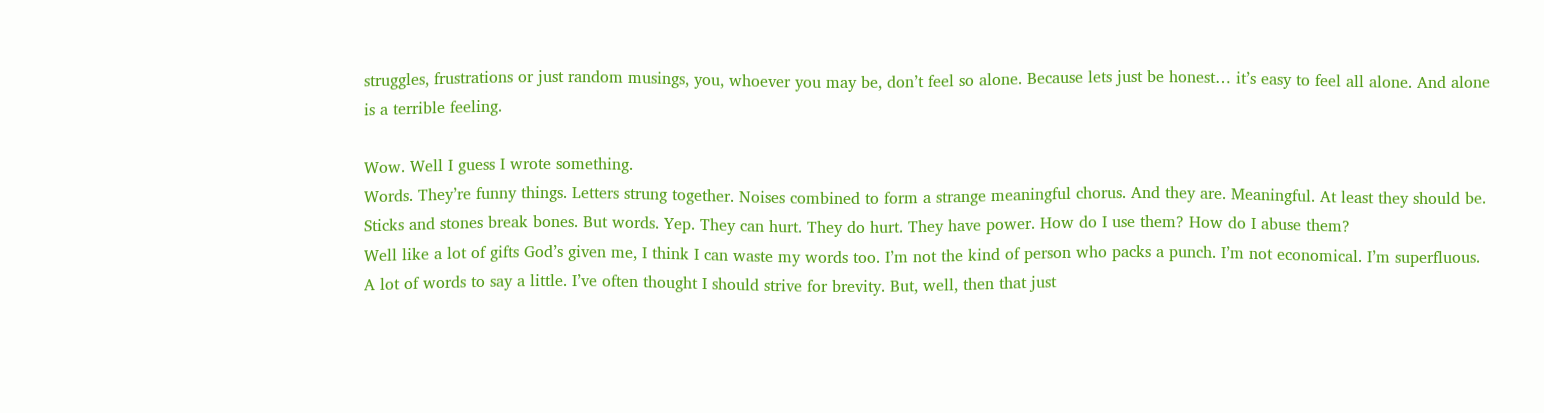struggles, frustrations or just random musings, you, whoever you may be, don’t feel so alone. Because lets just be honest… it’s easy to feel all alone. And alone is a terrible feeling.

Wow. Well I guess I wrote something.
Words. They’re funny things. Letters strung together. Noises combined to form a strange meaningful chorus. And they are. Meaningful. At least they should be. Sticks and stones break bones. But words. Yep. They can hurt. They do hurt. They have power. How do I use them? How do I abuse them?
Well like a lot of gifts God’s given me, I think I can waste my words too. I’m not the kind of person who packs a punch. I’m not economical. I’m superfluous. A lot of words to say a little. I’ve often thought I should strive for brevity. But, well, then that just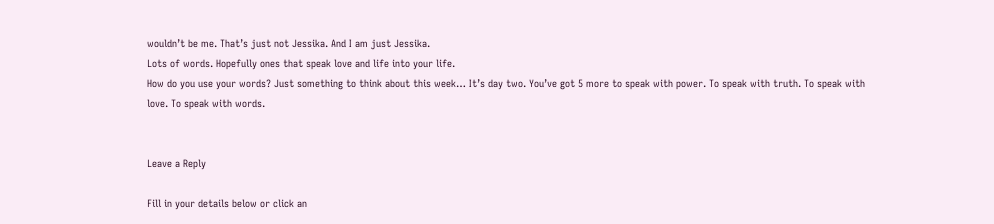wouldn’t be me. That’s just not Jessika. And I am just Jessika.
Lots of words. Hopefully ones that speak love and life into your life.
How do you use your words? Just something to think about this week… It’s day two. You’ve got 5 more to speak with power. To speak with truth. To speak with love. To speak with words.


Leave a Reply

Fill in your details below or click an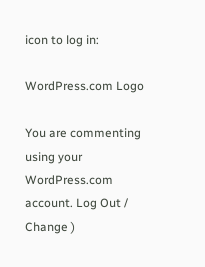icon to log in:

WordPress.com Logo

You are commenting using your WordPress.com account. Log Out /  Change )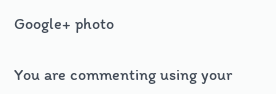Google+ photo

You are commenting using your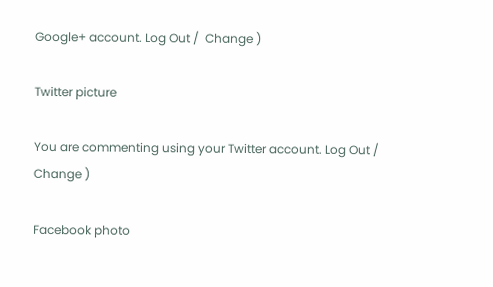Google+ account. Log Out /  Change )

Twitter picture

You are commenting using your Twitter account. Log Out /  Change )

Facebook photo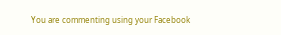You are commenting using your Facebook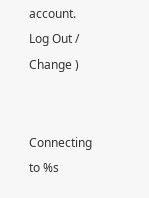account. Log Out /  Change )


Connecting to %s